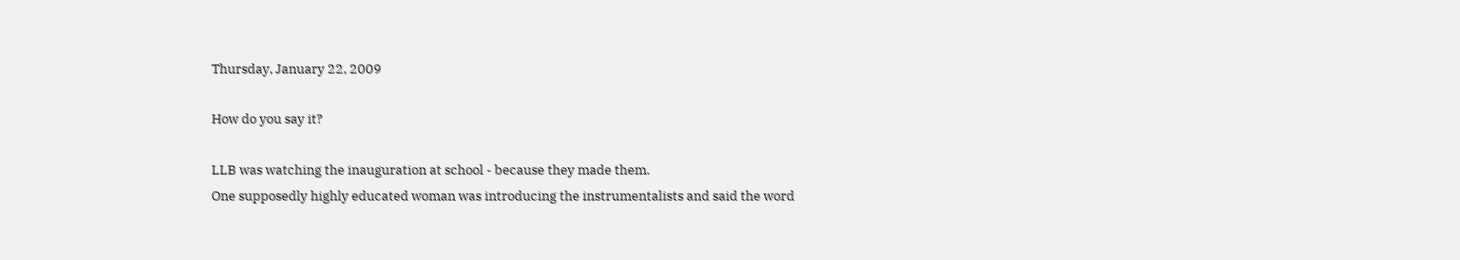Thursday, January 22, 2009

How do you say it?

LLB was watching the inauguration at school - because they made them.
One supposedly highly educated woman was introducing the instrumentalists and said the word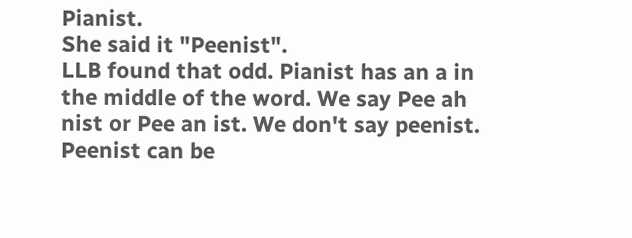Pianist.
She said it "Peenist".
LLB found that odd. Pianist has an a in the middle of the word. We say Pee ah nist or Pee an ist. We don't say peenist.
Peenist can be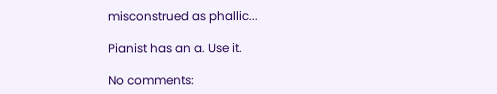misconstrued as phallic...

Pianist has an a. Use it.

No comments: